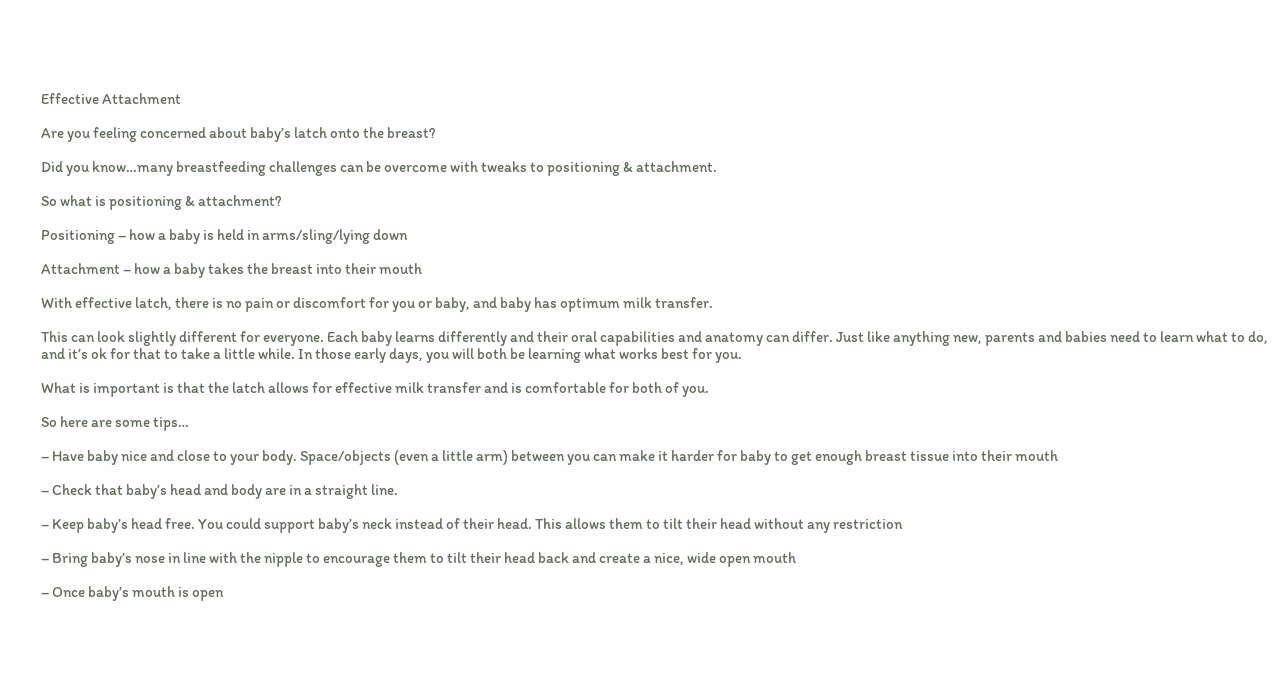Effective Attachment

Are you feeling concerned about baby’s latch onto the breast?

Did you know…many breastfeeding challenges can be overcome with tweaks to positioning & attachment.

So what is positioning & attachment?

Positioning – how a baby is held in arms/sling/lying down

Attachment – how a baby takes the breast into their mouth

With effective latch, there is no pain or discomfort for you or baby, and baby has optimum milk transfer.

This can look slightly different for everyone. Each baby learns differently and their oral capabilities and anatomy can differ. Just like anything new, parents and babies need to learn what to do, and it’s ok for that to take a little while. In those early days, you will both be learning what works best for you.

What is important is that the latch allows for effective milk transfer and is comfortable for both of you.

So here are some tips…

– Have baby nice and close to your body. Space/objects (even a little arm) between you can make it harder for baby to get enough breast tissue into their mouth

– Check that baby’s head and body are in a straight line.

– Keep baby’s head free. You could support baby’s neck instead of their head. This allows them to tilt their head without any restriction

– Bring baby’s nose in line with the nipple to encourage them to tilt their head back and create a nice, wide open mouth

– Once baby’s mouth is open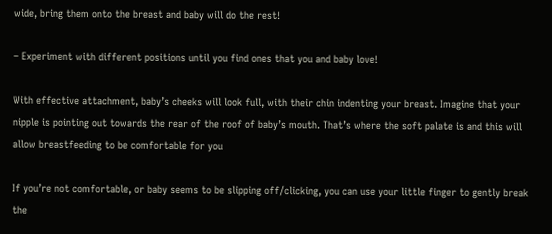wide, bring them onto the breast and baby will do the rest!

– Experiment with different positions until you find ones that you and baby love!

With effective attachment, baby’s cheeks will look full, with their chin indenting your breast. Imagine that your nipple is pointing out towards the rear of the roof of baby’s mouth. That’s where the soft palate is and this will allow breastfeeding to be comfortable for you

If you’re not comfortable, or baby seems to be slipping off/clicking, you can use your little finger to gently break the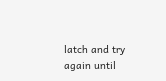latch and try again until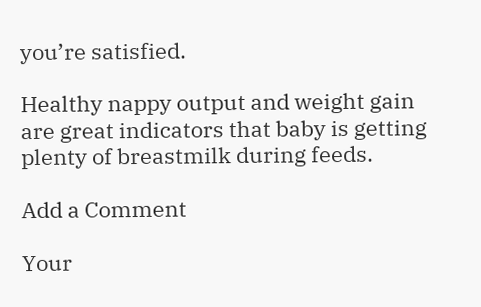you’re satisfied.

Healthy nappy output and weight gain are great indicators that baby is getting plenty of breastmilk during feeds.

Add a Comment

Your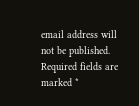email address will not be published. Required fields are marked *